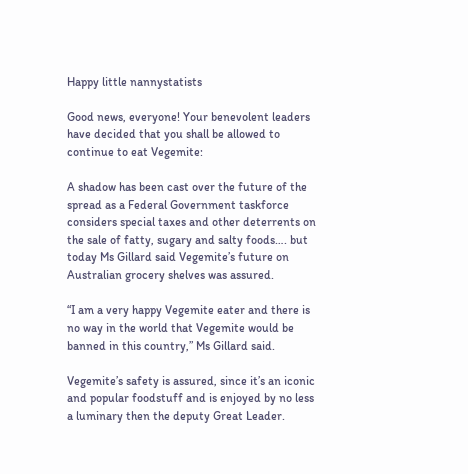Happy little nannystatists

Good news, everyone! Your benevolent leaders have decided that you shall be allowed to continue to eat Vegemite:

A shadow has been cast over the future of the spread as a Federal Government taskforce considers special taxes and other deterrents on the sale of fatty, sugary and salty foods…. but today Ms Gillard said Vegemite’s future on Australian grocery shelves was assured.

“I am a very happy Vegemite eater and there is no way in the world that Vegemite would be banned in this country,” Ms Gillard said.

Vegemite’s safety is assured, since it’s an iconic and popular foodstuff and is enjoyed by no less a luminary then the deputy Great Leader.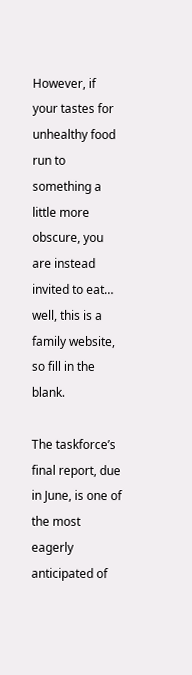However, if your tastes for unhealthy food run to something a little more obscure, you are instead invited to eat… well, this is a family website, so fill in the blank.

The taskforce’s final report, due in June, is one of the most eagerly anticipated of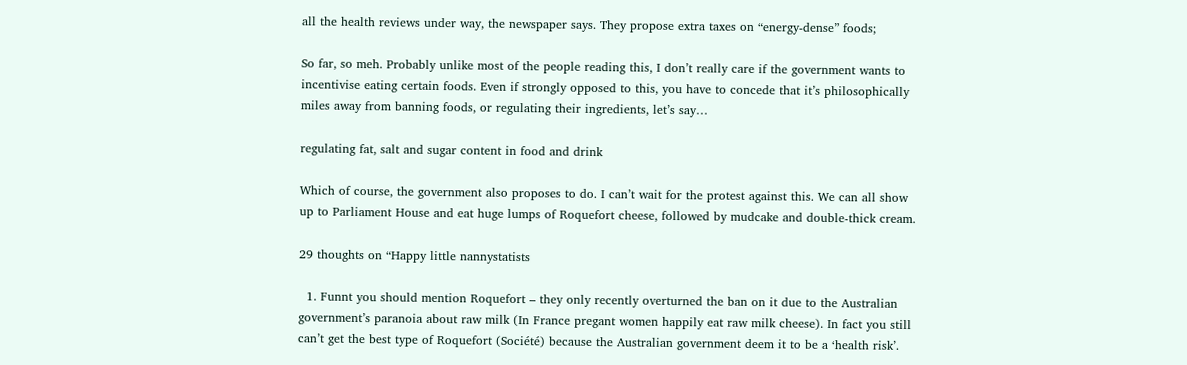all the health reviews under way, the newspaper says. They propose extra taxes on “energy-dense” foods;

So far, so meh. Probably unlike most of the people reading this, I don’t really care if the government wants to incentivise eating certain foods. Even if strongly opposed to this, you have to concede that it’s philosophically miles away from banning foods, or regulating their ingredients, let’s say…

regulating fat, salt and sugar content in food and drink

Which of course, the government also proposes to do. I can’t wait for the protest against this. We can all show up to Parliament House and eat huge lumps of Roquefort cheese, followed by mudcake and double-thick cream.

29 thoughts on “Happy little nannystatists

  1. Funnt you should mention Roquefort – they only recently overturned the ban on it due to the Australian government’s paranoia about raw milk (In France pregant women happily eat raw milk cheese). In fact you still can’t get the best type of Roquefort (Société) because the Australian government deem it to be a ‘health risk’.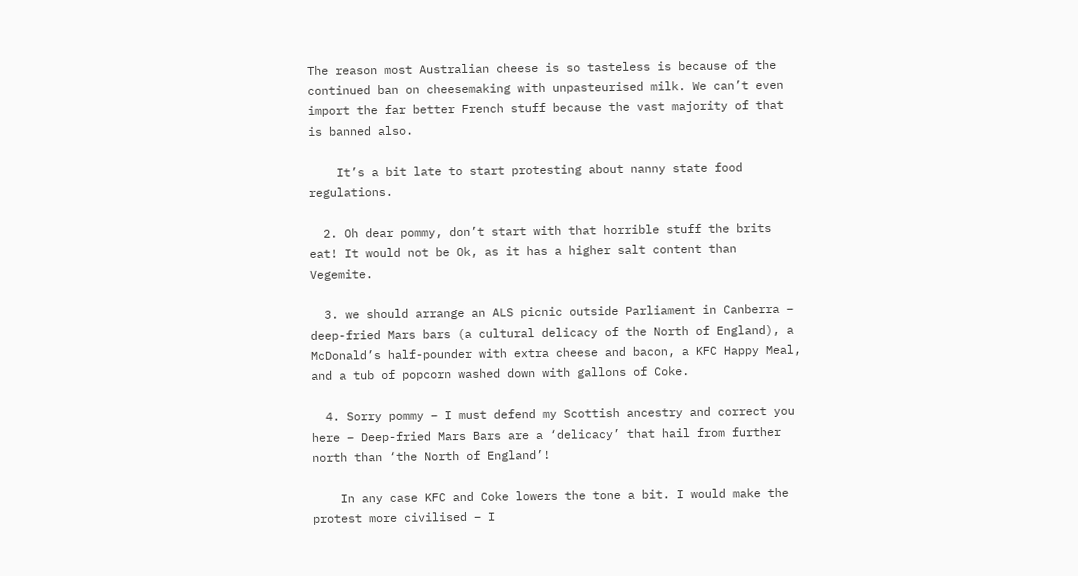The reason most Australian cheese is so tasteless is because of the continued ban on cheesemaking with unpasteurised milk. We can’t even import the far better French stuff because the vast majority of that is banned also.

    It’s a bit late to start protesting about nanny state food regulations.

  2. Oh dear pommy, don’t start with that horrible stuff the brits eat! It would not be Ok, as it has a higher salt content than Vegemite.

  3. we should arrange an ALS picnic outside Parliament in Canberra – deep-fried Mars bars (a cultural delicacy of the North of England), a McDonald’s half-pounder with extra cheese and bacon, a KFC Happy Meal, and a tub of popcorn washed down with gallons of Coke.

  4. Sorry pommy – I must defend my Scottish ancestry and correct you here – Deep-fried Mars Bars are a ‘delicacy’ that hail from further north than ‘the North of England’!

    In any case KFC and Coke lowers the tone a bit. I would make the protest more civilised – I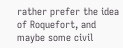rather prefer the idea of Roquefort, and maybe some civil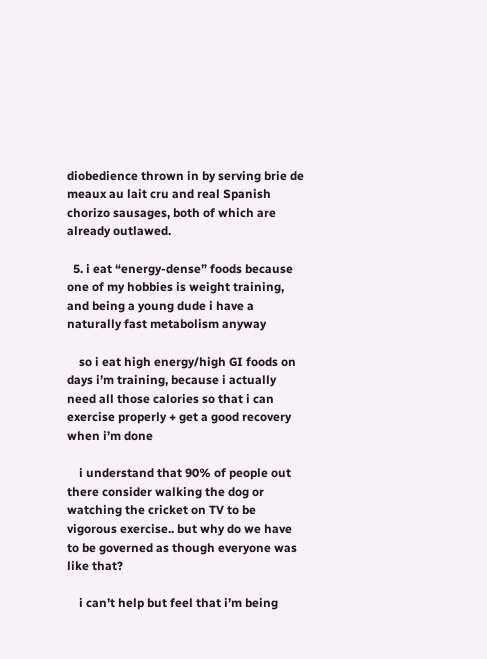diobedience thrown in by serving brie de meaux au lait cru and real Spanish chorizo sausages, both of which are already outlawed.

  5. i eat “energy-dense” foods because one of my hobbies is weight training, and being a young dude i have a naturally fast metabolism anyway

    so i eat high energy/high GI foods on days i’m training, because i actually need all those calories so that i can exercise properly + get a good recovery when i’m done

    i understand that 90% of people out there consider walking the dog or watching the cricket on TV to be vigorous exercise.. but why do we have to be governed as though everyone was like that?

    i can’t help but feel that i’m being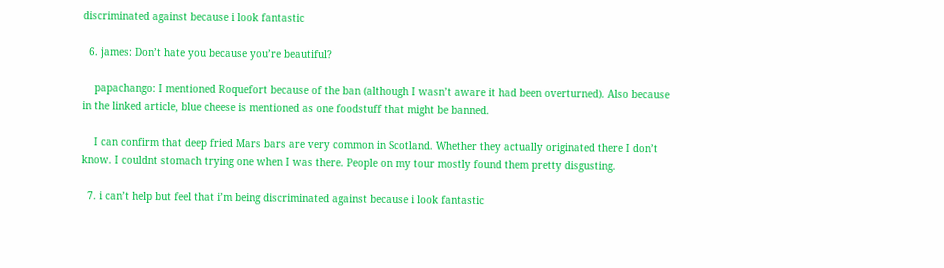discriminated against because i look fantastic

  6. james: Don’t hate you because you’re beautiful?

    papachango: I mentioned Roquefort because of the ban (although I wasn’t aware it had been overturned). Also because in the linked article, blue cheese is mentioned as one foodstuff that might be banned.

    I can confirm that deep fried Mars bars are very common in Scotland. Whether they actually originated there I don’t know. I couldnt stomach trying one when I was there. People on my tour mostly found them pretty disgusting.

  7. i can’t help but feel that i’m being discriminated against because i look fantastic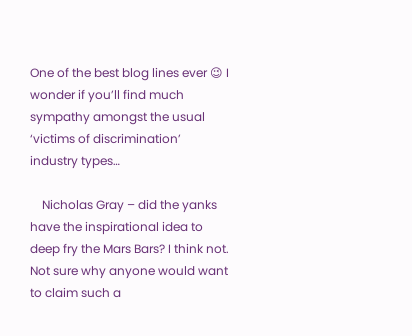One of the best blog lines ever 😉 I wonder if you’ll find much sympathy amongst the usual ‘victims of discrimination’ industry types…

    Nicholas Gray – did the yanks have the inspirational idea to deep fry the Mars Bars? I think not. Not sure why anyone would want to claim such a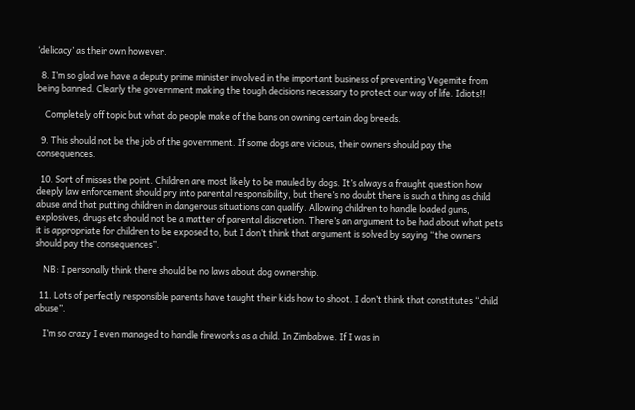‘delicacy’ as their own however.

  8. I’m so glad we have a deputy prime minister involved in the important business of preventing Vegemite from being banned. Clearly the government making the tough decisions necessary to protect our way of life. Idiots!!

    Completely off topic but what do people make of the bans on owning certain dog breeds.

  9. This should not be the job of the government. If some dogs are vicious, their owners should pay the consequences.

  10. Sort of misses the point. Children are most likely to be mauled by dogs. It’s always a fraught question how deeply law enforcement should pry into parental responsibility, but there’s no doubt there is such a thing as child abuse and that putting children in dangerous situations can qualify. Allowing children to handle loaded guns, explosives, drugs etc should not be a matter of parental discretion. There’s an argument to be had about what pets it is appropriate for children to be exposed to, but I don’t think that argument is solved by saying “the owners should pay the consequences”.

    NB: I personally think there should be no laws about dog ownership.

  11. Lots of perfectly responsible parents have taught their kids how to shoot. I don’t think that constitutes “child abuse”.

    I’m so crazy I even managed to handle fireworks as a child. In Zimbabwe. If I was in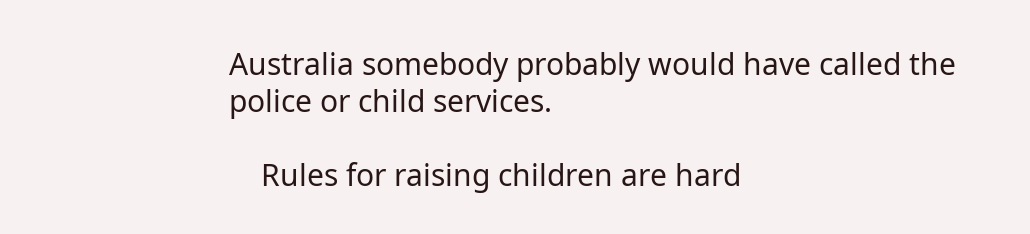Australia somebody probably would have called the police or child services.

    Rules for raising children are hard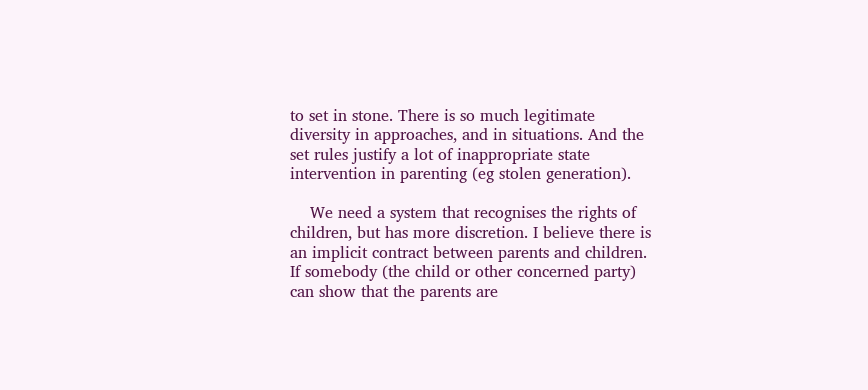to set in stone. There is so much legitimate diversity in approaches, and in situations. And the set rules justify a lot of inappropriate state intervention in parenting (eg stolen generation).

    We need a system that recognises the rights of children, but has more discretion. I believe there is an implicit contract between parents and children. If somebody (the child or other concerned party) can show that the parents are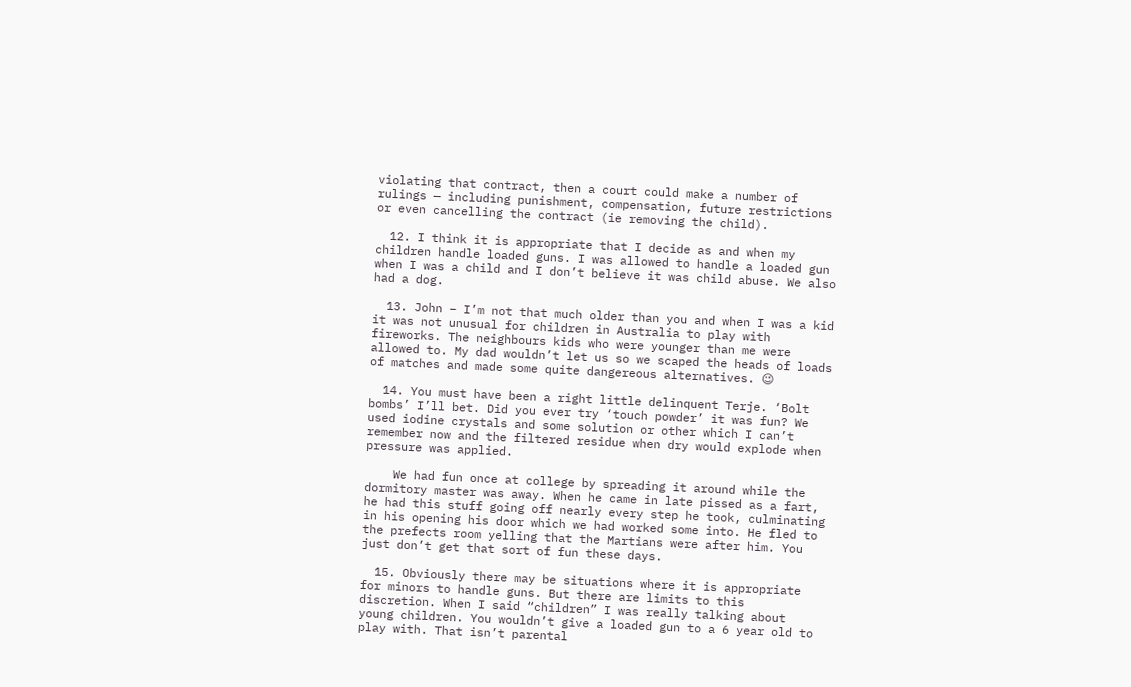violating that contract, then a court could make a number of rulings — including punishment, compensation, future restrictions or even cancelling the contract (ie removing the child).

  12. I think it is appropriate that I decide as and when my children handle loaded guns. I was allowed to handle a loaded gun when I was a child and I don’t believe it was child abuse. We also had a dog.

  13. John – I’m not that much older than you and when I was a kid it was not unusual for children in Australia to play with fireworks. The neighbours kids who were younger than me were allowed to. My dad wouldn’t let us so we scaped the heads of loads of matches and made some quite dangereous alternatives. 😉

  14. You must have been a right little delinquent Terje. ‘Bolt bombs’ I’ll bet. Did you ever try ‘touch powder’ it was fun? We used iodine crystals and some solution or other which I can’t remember now and the filtered residue when dry would explode when pressure was applied.

    We had fun once at college by spreading it around while the dormitory master was away. When he came in late pissed as a fart, he had this stuff going off nearly every step he took, culminating in his opening his door which we had worked some into. He fled to the prefects room yelling that the Martians were after him. You just don’t get that sort of fun these days.

  15. Obviously there may be situations where it is appropriate for minors to handle guns. But there are limits to this discretion. When I said “children” I was really talking about young children. You wouldn’t give a loaded gun to a 6 year old to play with. That isn’t parental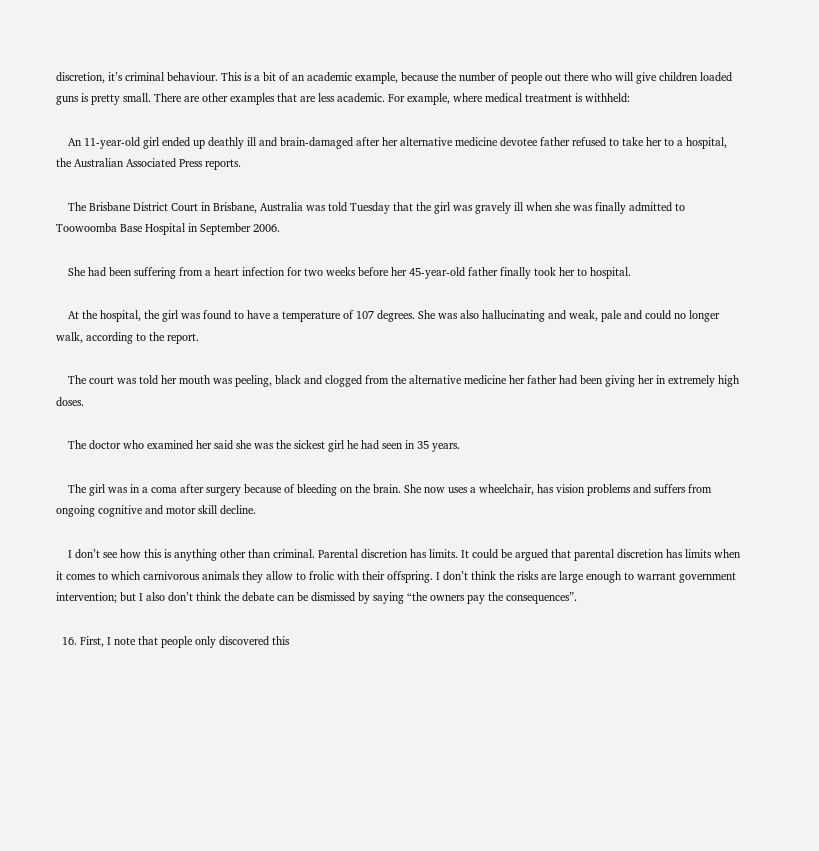discretion, it’s criminal behaviour. This is a bit of an academic example, because the number of people out there who will give children loaded guns is pretty small. There are other examples that are less academic. For example, where medical treatment is withheld:

    An 11-year-old girl ended up deathly ill and brain-damaged after her alternative medicine devotee father refused to take her to a hospital, the Australian Associated Press reports.

    The Brisbane District Court in Brisbane, Australia was told Tuesday that the girl was gravely ill when she was finally admitted to Toowoomba Base Hospital in September 2006.

    She had been suffering from a heart infection for two weeks before her 45-year-old father finally took her to hospital.

    At the hospital, the girl was found to have a temperature of 107 degrees. She was also hallucinating and weak, pale and could no longer walk, according to the report.

    The court was told her mouth was peeling, black and clogged from the alternative medicine her father had been giving her in extremely high doses.

    The doctor who examined her said she was the sickest girl he had seen in 35 years.

    The girl was in a coma after surgery because of bleeding on the brain. She now uses a wheelchair, has vision problems and suffers from ongoing cognitive and motor skill decline.

    I don’t see how this is anything other than criminal. Parental discretion has limits. It could be argued that parental discretion has limits when it comes to which carnivorous animals they allow to frolic with their offspring. I don’t think the risks are large enough to warrant government intervention; but I also don’t think the debate can be dismissed by saying “the owners pay the consequences”.

  16. First, I note that people only discovered this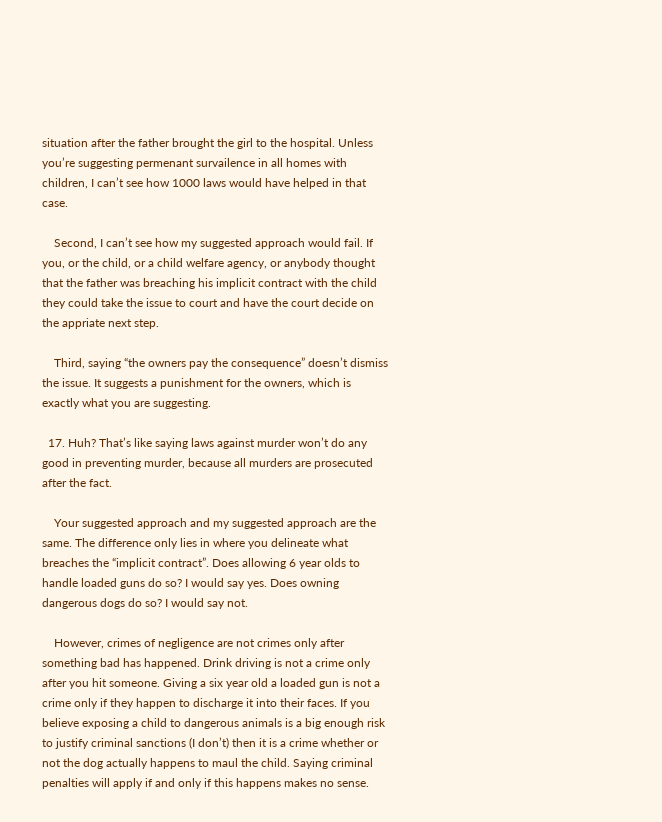situation after the father brought the girl to the hospital. Unless you’re suggesting permenant survailence in all homes with children, I can’t see how 1000 laws would have helped in that case.

    Second, I can’t see how my suggested approach would fail. If you, or the child, or a child welfare agency, or anybody thought that the father was breaching his implicit contract with the child they could take the issue to court and have the court decide on the appriate next step.

    Third, saying “the owners pay the consequence” doesn’t dismiss the issue. It suggests a punishment for the owners, which is exactly what you are suggesting.

  17. Huh? That’s like saying laws against murder won’t do any good in preventing murder, because all murders are prosecuted after the fact.

    Your suggested approach and my suggested approach are the same. The difference only lies in where you delineate what breaches the “implicit contract”. Does allowing 6 year olds to handle loaded guns do so? I would say yes. Does owning dangerous dogs do so? I would say not.

    However, crimes of negligence are not crimes only after something bad has happened. Drink driving is not a crime only after you hit someone. Giving a six year old a loaded gun is not a crime only if they happen to discharge it into their faces. If you believe exposing a child to dangerous animals is a big enough risk to justify criminal sanctions (I don’t) then it is a crime whether or not the dog actually happens to maul the child. Saying criminal penalties will apply if and only if this happens makes no sense.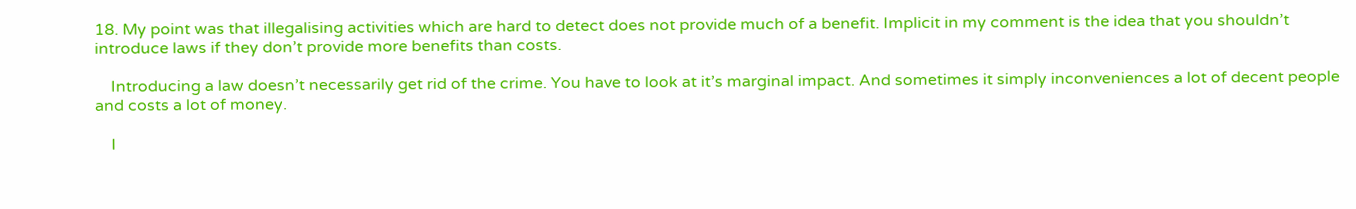18. My point was that illegalising activities which are hard to detect does not provide much of a benefit. Implicit in my comment is the idea that you shouldn’t introduce laws if they don’t provide more benefits than costs.

    Introducing a law doesn’t necessarily get rid of the crime. You have to look at it’s marginal impact. And sometimes it simply inconveniences a lot of decent people and costs a lot of money.

    I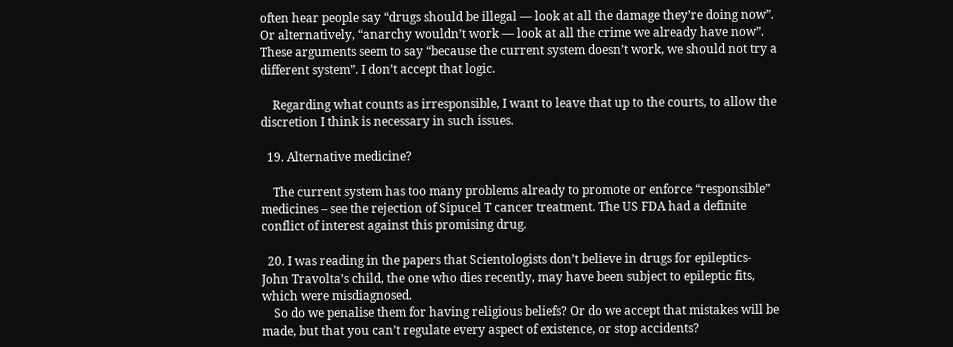often hear people say “drugs should be illegal — look at all the damage they’re doing now”. Or alternatively, “anarchy wouldn’t work — look at all the crime we already have now”. These arguments seem to say “because the current system doesn’t work, we should not try a different system”. I don’t accept that logic.

    Regarding what counts as irresponsible, I want to leave that up to the courts, to allow the discretion I think is necessary in such issues.

  19. Alternative medicine?

    The current system has too many problems already to promote or enforce “responsible” medicines – see the rejection of Sipucel T cancer treatment. The US FDA had a definite conflict of interest against this promising drug.

  20. I was reading in the papers that Scientologists don’t believe in drugs for epileptics- John Travolta’s child, the one who dies recently, may have been subject to epileptic fits, which were misdiagnosed.
    So do we penalise them for having religious beliefs? Or do we accept that mistakes will be made, but that you can’t regulate every aspect of existence, or stop accidents?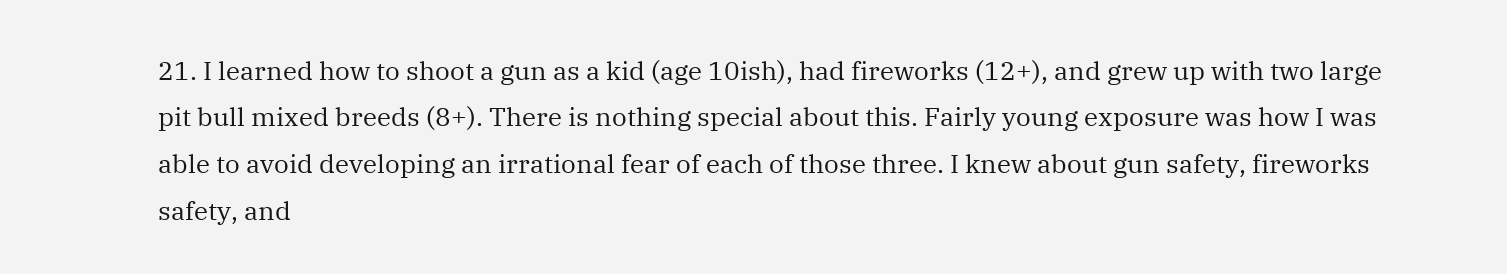21. I learned how to shoot a gun as a kid (age 10ish), had fireworks (12+), and grew up with two large pit bull mixed breeds (8+). There is nothing special about this. Fairly young exposure was how I was able to avoid developing an irrational fear of each of those three. I knew about gun safety, fireworks safety, and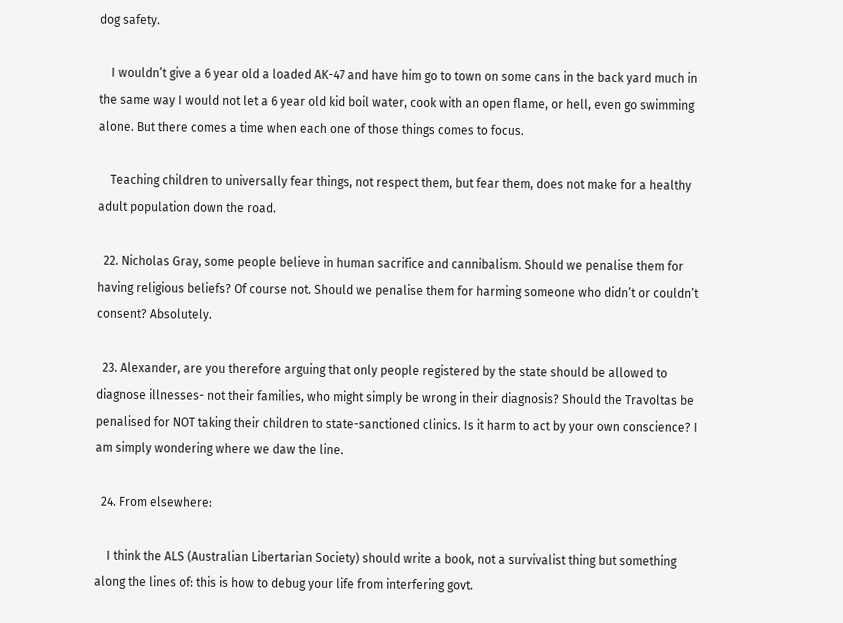dog safety.

    I wouldn’t give a 6 year old a loaded AK-47 and have him go to town on some cans in the back yard much in the same way I would not let a 6 year old kid boil water, cook with an open flame, or hell, even go swimming alone. But there comes a time when each one of those things comes to focus.

    Teaching children to universally fear things, not respect them, but fear them, does not make for a healthy adult population down the road.

  22. Nicholas Gray, some people believe in human sacrifice and cannibalism. Should we penalise them for having religious beliefs? Of course not. Should we penalise them for harming someone who didn’t or couldn’t consent? Absolutely.

  23. Alexander, are you therefore arguing that only people registered by the state should be allowed to diagnose illnesses- not their families, who might simply be wrong in their diagnosis? Should the Travoltas be penalised for NOT taking their children to state-sanctioned clinics. Is it harm to act by your own conscience? I am simply wondering where we daw the line.

  24. From elsewhere:

    I think the ALS (Australian Libertarian Society) should write a book, not a survivalist thing but something along the lines of: this is how to debug your life from interfering govt.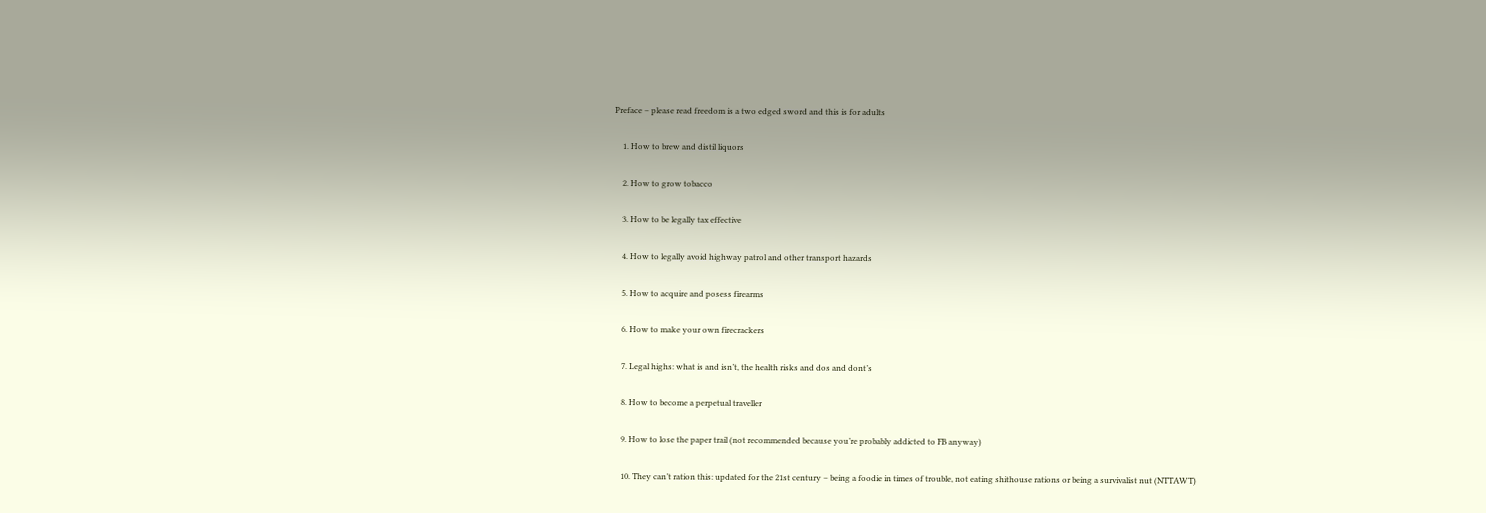Preface – please read freedom is a two edged sword and this is for adults

    1. How to brew and distil liquors

    2. How to grow tobacco

    3. How to be legally tax effective

    4. How to legally avoid highway patrol and other transport hazards

    5. How to acquire and posess firearms

    6. How to make your own firecrackers

    7. Legal highs: what is and isn’t, the health risks and dos and dont’s

    8. How to become a perpetual traveller

    9. How to lose the paper trail (not recommended because you’re probably addicted to FB anyway)

    10. They can’t ration this: updated for the 21st century – being a foodie in times of trouble, not eating shithouse rations or being a survivalist nut (NTTAWT)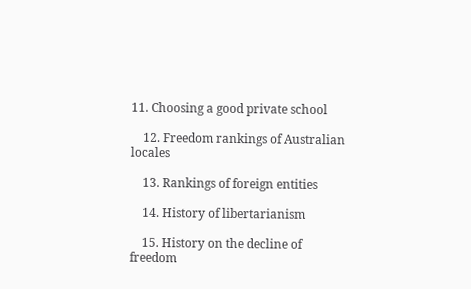11. Choosing a good private school

    12. Freedom rankings of Australian locales

    13. Rankings of foreign entities

    14. History of libertarianism

    15. History on the decline of freedom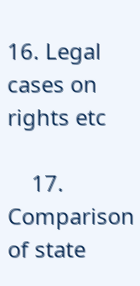16. Legal cases on rights etc

    17. Comparison of state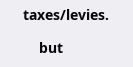taxes/levies.

    but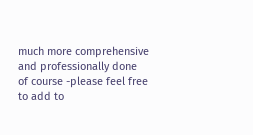much more comprehensive and professionally done of course -please feel free to add to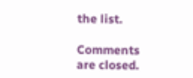the list.

Comments are closed.